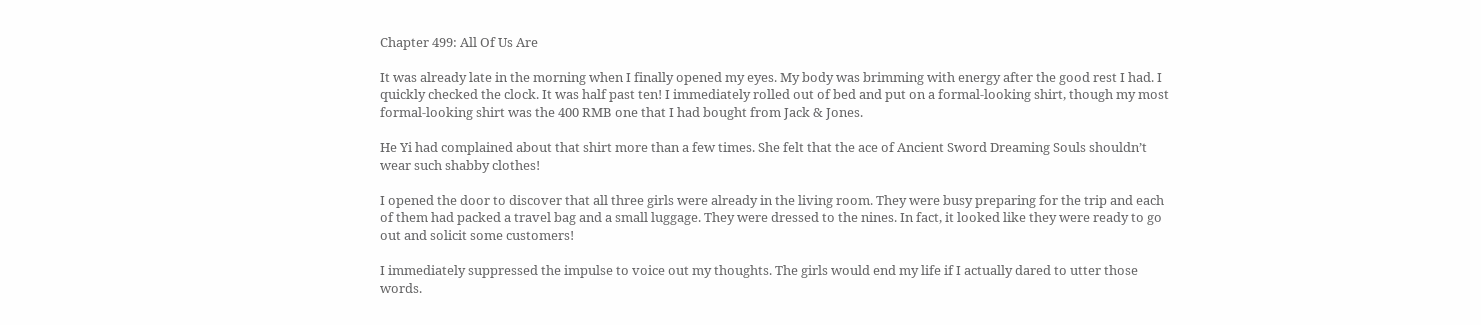Chapter 499: All Of Us Are

It was already late in the morning when I finally opened my eyes. My body was brimming with energy after the good rest I had. I quickly checked the clock. It was half past ten! I immediately rolled out of bed and put on a formal-looking shirt, though my most formal-looking shirt was the 400 RMB one that I had bought from Jack & Jones.

He Yi had complained about that shirt more than a few times. She felt that the ace of Ancient Sword Dreaming Souls shouldn’t wear such shabby clothes!

I opened the door to discover that all three girls were already in the living room. They were busy preparing for the trip and each of them had packed a travel bag and a small luggage. They were dressed to the nines. In fact, it looked like they were ready to go out and solicit some customers!

I immediately suppressed the impulse to voice out my thoughts. The girls would end my life if I actually dared to utter those words.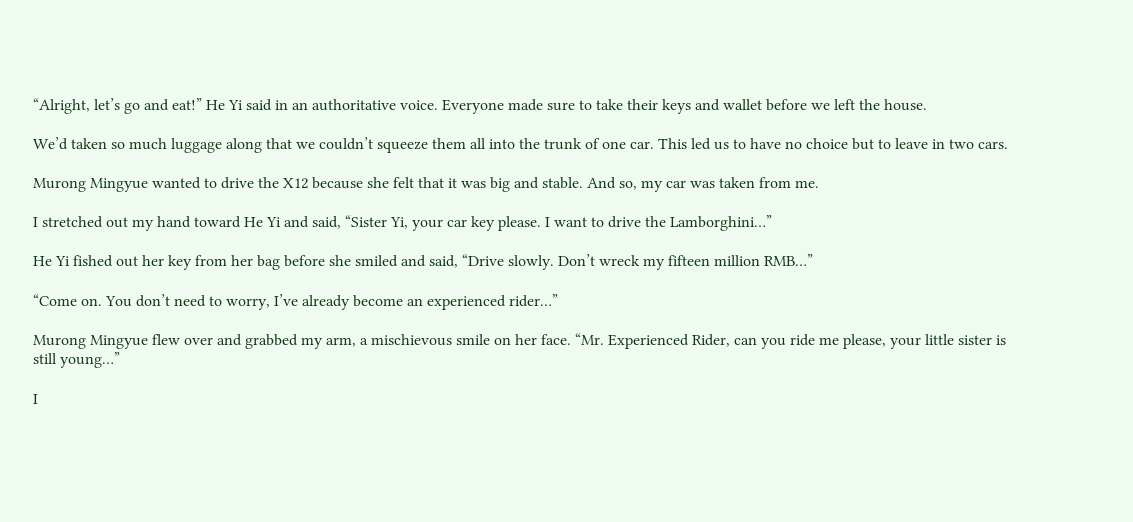“Alright, let’s go and eat!” He Yi said in an authoritative voice. Everyone made sure to take their keys and wallet before we left the house.

We’d taken so much luggage along that we couldn’t squeeze them all into the trunk of one car. This led us to have no choice but to leave in two cars.

Murong Mingyue wanted to drive the X12 because she felt that it was big and stable. And so, my car was taken from me.

I stretched out my hand toward He Yi and said, “Sister Yi, your car key please. I want to drive the Lamborghini…”

He Yi fished out her key from her bag before she smiled and said, “Drive slowly. Don’t wreck my fifteen million RMB…”

“Come on. You don’t need to worry, I’ve already become an experienced rider…”

Murong Mingyue flew over and grabbed my arm, a mischievous smile on her face. “Mr. Experienced Rider, can you ride me please, your little sister is still young…”

I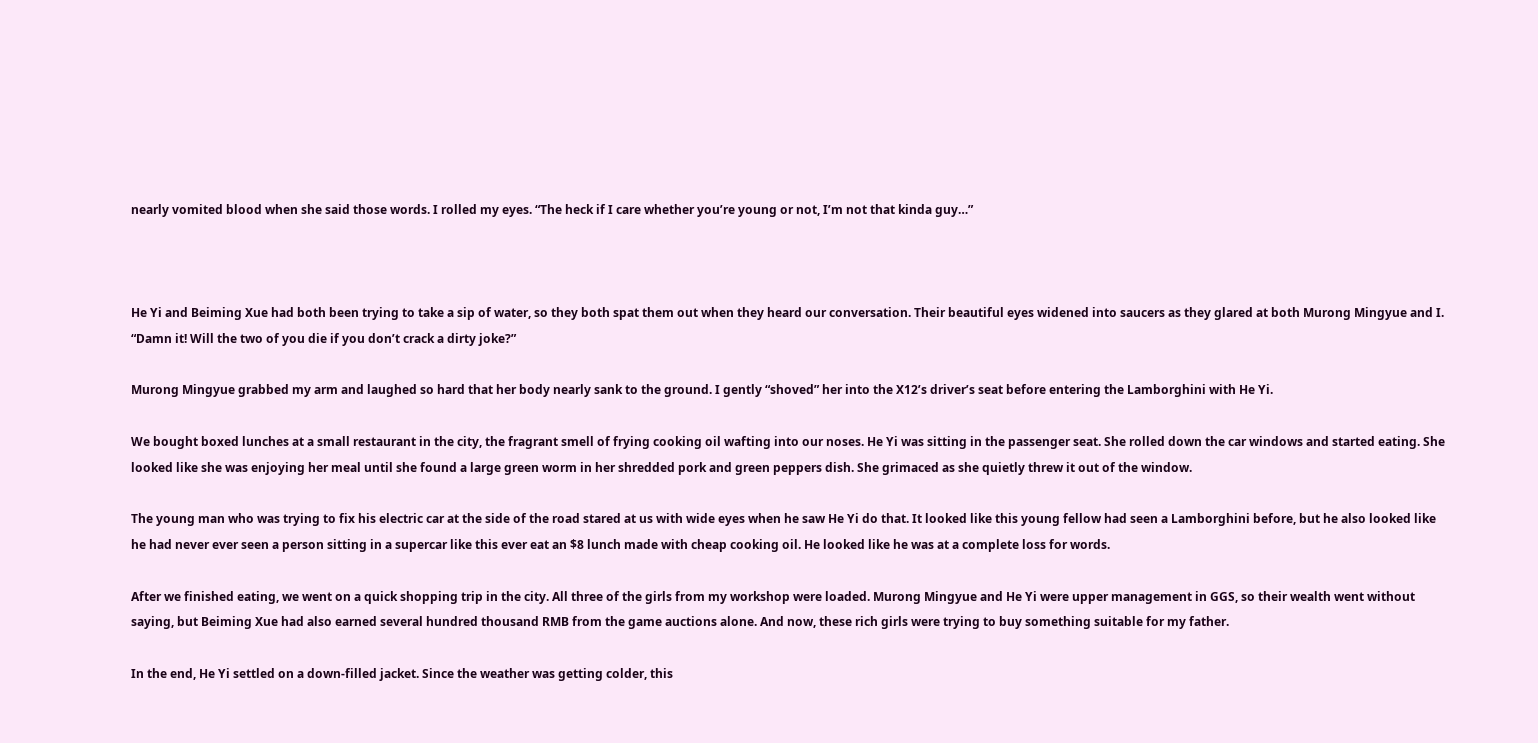nearly vomited blood when she said those words. I rolled my eyes. “The heck if I care whether you’re young or not, I’m not that kinda guy…”



He Yi and Beiming Xue had both been trying to take a sip of water, so they both spat them out when they heard our conversation. Their beautiful eyes widened into saucers as they glared at both Murong Mingyue and I. “Damn it! Will the two of you die if you don’t crack a dirty joke?”

Murong Mingyue grabbed my arm and laughed so hard that her body nearly sank to the ground. I gently “shoved” her into the X12’s driver’s seat before entering the Lamborghini with He Yi.

We bought boxed lunches at a small restaurant in the city, the fragrant smell of frying cooking oil wafting into our noses. He Yi was sitting in the passenger seat. She rolled down the car windows and started eating. She looked like she was enjoying her meal until she found a large green worm in her shredded pork and green peppers dish. She grimaced as she quietly threw it out of the window.

The young man who was trying to fix his electric car at the side of the road stared at us with wide eyes when he saw He Yi do that. It looked like this young fellow had seen a Lamborghini before, but he also looked like he had never ever seen a person sitting in a supercar like this ever eat an $8 lunch made with cheap cooking oil. He looked like he was at a complete loss for words.

After we finished eating, we went on a quick shopping trip in the city. All three of the girls from my workshop were loaded. Murong Mingyue and He Yi were upper management in GGS, so their wealth went without saying, but Beiming Xue had also earned several hundred thousand RMB from the game auctions alone. And now, these rich girls were trying to buy something suitable for my father.

In the end, He Yi settled on a down-filled jacket. Since the weather was getting colder, this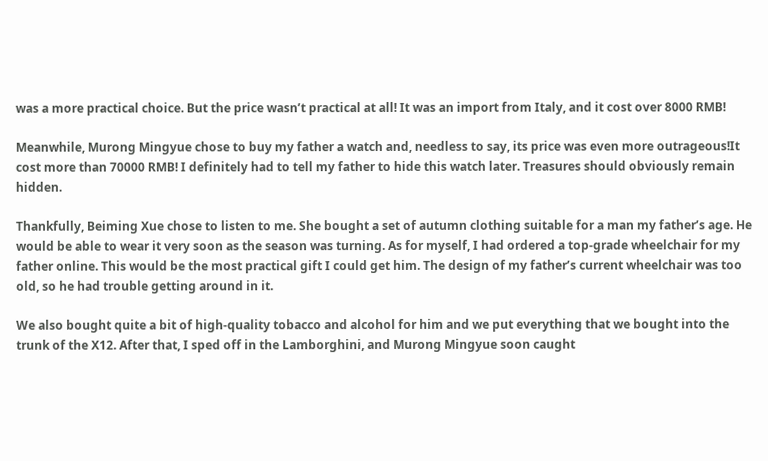was a more practical choice. But the price wasn’t practical at all! It was an import from Italy, and it cost over 8000 RMB!

Meanwhile, Murong Mingyue chose to buy my father a watch and, needless to say, its price was even more outrageous!It cost more than 70000 RMB! I definitely had to tell my father to hide this watch later. Treasures should obviously remain hidden.

Thankfully, Beiming Xue chose to listen to me. She bought a set of autumn clothing suitable for a man my father’s age. He would be able to wear it very soon as the season was turning. As for myself, I had ordered a top-grade wheelchair for my father online. This would be the most practical gift I could get him. The design of my father’s current wheelchair was too old, so he had trouble getting around in it.

We also bought quite a bit of high-quality tobacco and alcohol for him and we put everything that we bought into the trunk of the X12. After that, I sped off in the Lamborghini, and Murong Mingyue soon caught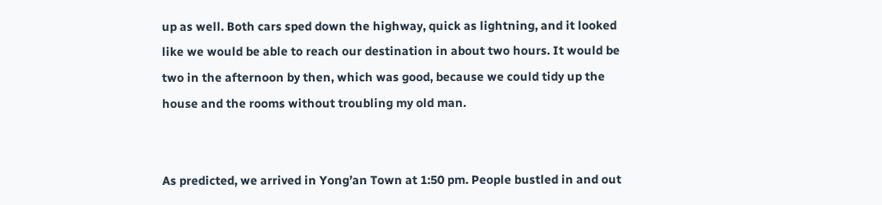up as well. Both cars sped down the highway, quick as lightning, and it looked like we would be able to reach our destination in about two hours. It would be two in the afternoon by then, which was good, because we could tidy up the house and the rooms without troubling my old man.


As predicted, we arrived in Yong’an Town at 1:50 pm. People bustled in and out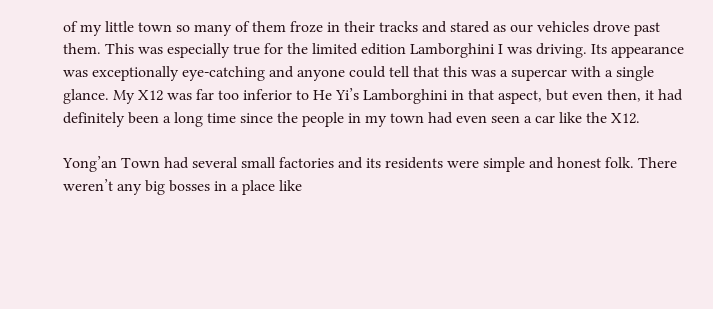of my little town so many of them froze in their tracks and stared as our vehicles drove past them. This was especially true for the limited edition Lamborghini I was driving. Its appearance was exceptionally eye-catching and anyone could tell that this was a supercar with a single glance. My X12 was far too inferior to He Yi’s Lamborghini in that aspect, but even then, it had definitely been a long time since the people in my town had even seen a car like the X12.

Yong’an Town had several small factories and its residents were simple and honest folk. There weren’t any big bosses in a place like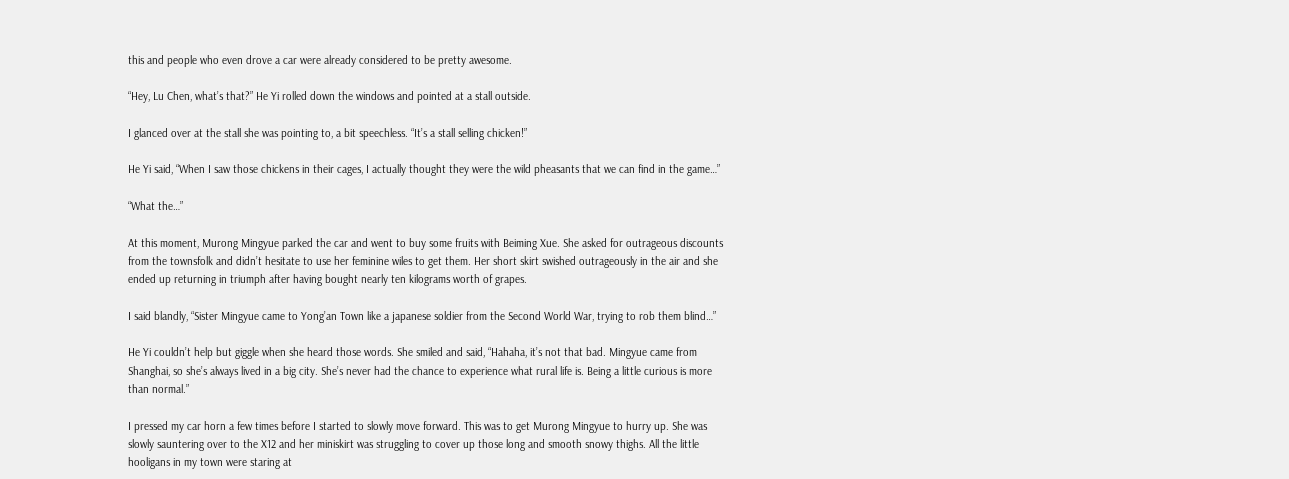this and people who even drove a car were already considered to be pretty awesome.

“Hey, Lu Chen, what’s that?” He Yi rolled down the windows and pointed at a stall outside.

I glanced over at the stall she was pointing to, a bit speechless. “It’s a stall selling chicken!”

He Yi said, “When I saw those chickens in their cages, I actually thought they were the wild pheasants that we can find in the game…”

“What the…”

At this moment, Murong Mingyue parked the car and went to buy some fruits with Beiming Xue. She asked for outrageous discounts from the townsfolk and didn’t hesitate to use her feminine wiles to get them. Her short skirt swished outrageously in the air and she ended up returning in triumph after having bought nearly ten kilograms worth of grapes.

I said blandly, “Sister Mingyue came to Yong’an Town like a japanese soldier from the Second World War, trying to rob them blind…”

He Yi couldn’t help but giggle when she heard those words. She smiled and said, “Hahaha, it’s not that bad. Mingyue came from Shanghai, so she’s always lived in a big city. She’s never had the chance to experience what rural life is. Being a little curious is more than normal.”

I pressed my car horn a few times before I started to slowly move forward. This was to get Murong Mingyue to hurry up. She was slowly sauntering over to the X12 and her miniskirt was struggling to cover up those long and smooth snowy thighs. All the little hooligans in my town were staring at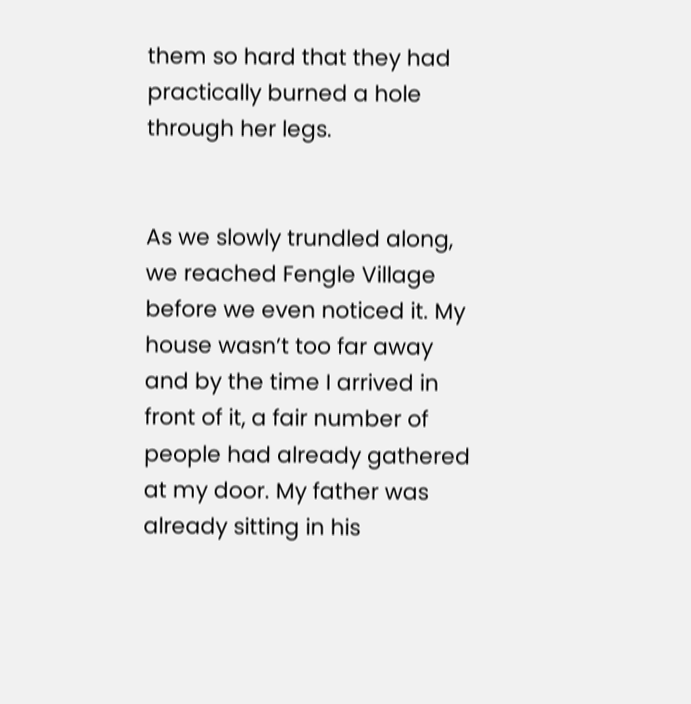them so hard that they had practically burned a hole through her legs.


As we slowly trundled along, we reached Fengle Village before we even noticed it. My house wasn’t too far away and by the time I arrived in front of it, a fair number of people had already gathered at my door. My father was already sitting in his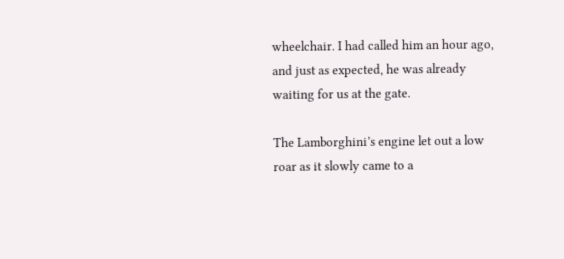wheelchair. I had called him an hour ago, and just as expected, he was already waiting for us at the gate.

The Lamborghini’s engine let out a low roar as it slowly came to a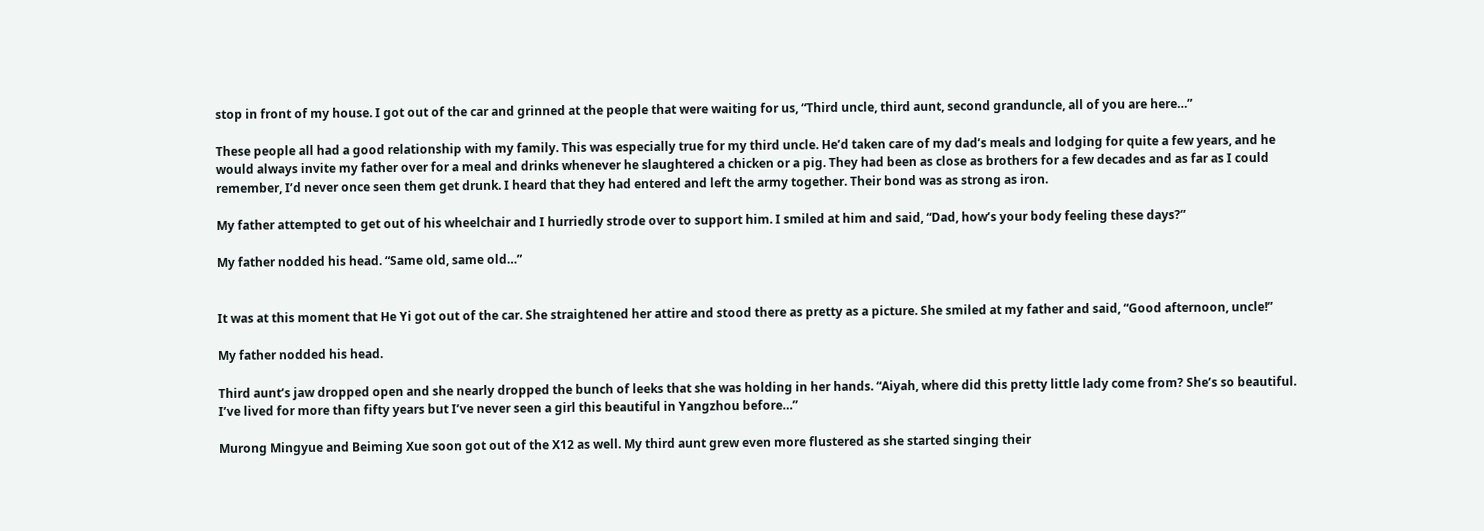stop in front of my house. I got out of the car and grinned at the people that were waiting for us, “Third uncle, third aunt, second granduncle, all of you are here…”

These people all had a good relationship with my family. This was especially true for my third uncle. He’d taken care of my dad’s meals and lodging for quite a few years, and he would always invite my father over for a meal and drinks whenever he slaughtered a chicken or a pig. They had been as close as brothers for a few decades and as far as I could remember, I’d never once seen them get drunk. I heard that they had entered and left the army together. Their bond was as strong as iron.

My father attempted to get out of his wheelchair and I hurriedly strode over to support him. I smiled at him and said, “Dad, how’s your body feeling these days?”

My father nodded his head. “Same old, same old…”


It was at this moment that He Yi got out of the car. She straightened her attire and stood there as pretty as a picture. She smiled at my father and said, “Good afternoon, uncle!”

My father nodded his head.

Third aunt’s jaw dropped open and she nearly dropped the bunch of leeks that she was holding in her hands. “Aiyah, where did this pretty little lady come from? She’s so beautiful. I’ve lived for more than fifty years but I’ve never seen a girl this beautiful in Yangzhou before…”

Murong Mingyue and Beiming Xue soon got out of the X12 as well. My third aunt grew even more flustered as she started singing their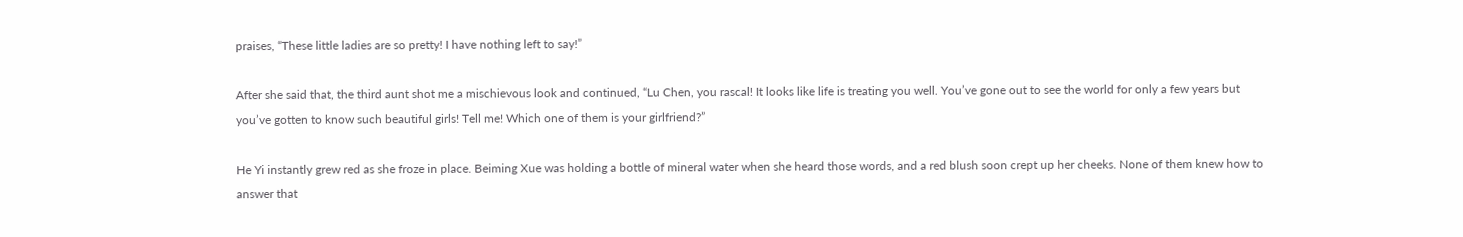praises, “These little ladies are so pretty! I have nothing left to say!”

After she said that, the third aunt shot me a mischievous look and continued, “Lu Chen, you rascal! It looks like life is treating you well. You’ve gone out to see the world for only a few years but you’ve gotten to know such beautiful girls! Tell me! Which one of them is your girlfriend?”

He Yi instantly grew red as she froze in place. Beiming Xue was holding a bottle of mineral water when she heard those words, and a red blush soon crept up her cheeks. None of them knew how to answer that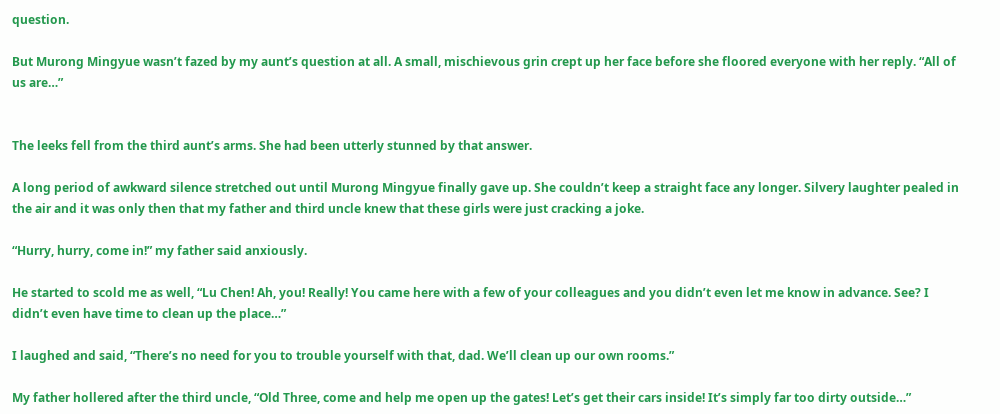question.

But Murong Mingyue wasn’t fazed by my aunt’s question at all. A small, mischievous grin crept up her face before she floored everyone with her reply. “All of us are…”


The leeks fell from the third aunt’s arms. She had been utterly stunned by that answer.

A long period of awkward silence stretched out until Murong Mingyue finally gave up. She couldn’t keep a straight face any longer. Silvery laughter pealed in the air and it was only then that my father and third uncle knew that these girls were just cracking a joke.

“Hurry, hurry, come in!” my father said anxiously.

He started to scold me as well, “Lu Chen! Ah, you! Really! You came here with a few of your colleagues and you didn’t even let me know in advance. See? I didn’t even have time to clean up the place…”

I laughed and said, “There’s no need for you to trouble yourself with that, dad. We’ll clean up our own rooms.”

My father hollered after the third uncle, “Old Three, come and help me open up the gates! Let’s get their cars inside! It’s simply far too dirty outside…”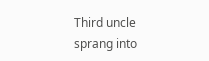Third uncle sprang into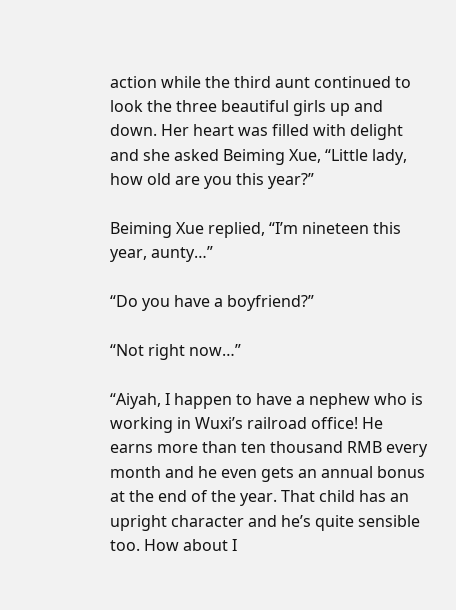action while the third aunt continued to look the three beautiful girls up and down. Her heart was filled with delight and she asked Beiming Xue, “Little lady, how old are you this year?”

Beiming Xue replied, “I’m nineteen this year, aunty…”

“Do you have a boyfriend?”

“Not right now…”

“Aiyah, I happen to have a nephew who is working in Wuxi’s railroad office! He earns more than ten thousand RMB every month and he even gets an annual bonus at the end of the year. That child has an upright character and he’s quite sensible too. How about I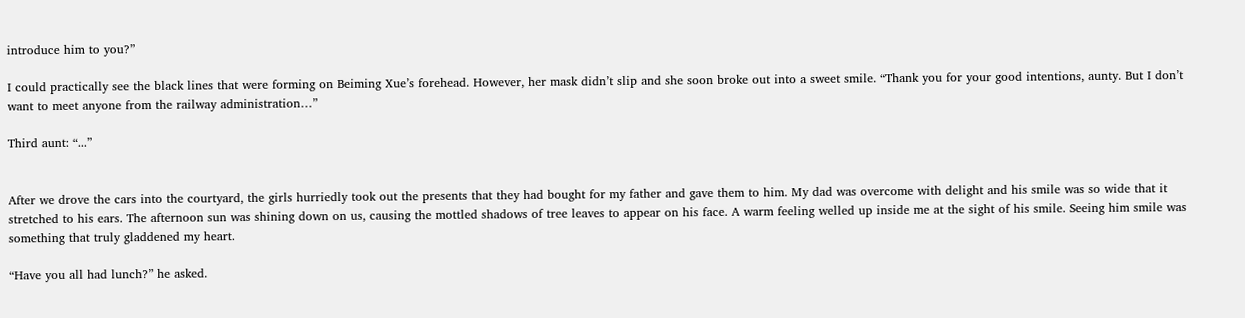introduce him to you?”

I could practically see the black lines that were forming on Beiming Xue’s forehead. However, her mask didn’t slip and she soon broke out into a sweet smile. “Thank you for your good intentions, aunty. But I don’t want to meet anyone from the railway administration…”

Third aunt: “...”


After we drove the cars into the courtyard, the girls hurriedly took out the presents that they had bought for my father and gave them to him. My dad was overcome with delight and his smile was so wide that it stretched to his ears. The afternoon sun was shining down on us, causing the mottled shadows of tree leaves to appear on his face. A warm feeling welled up inside me at the sight of his smile. Seeing him smile was something that truly gladdened my heart.

“Have you all had lunch?” he asked.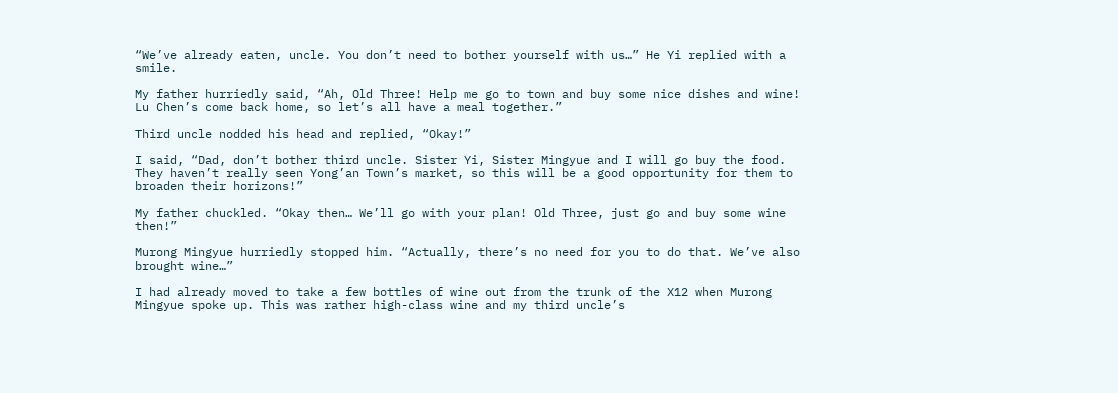“We’ve already eaten, uncle. You don’t need to bother yourself with us…” He Yi replied with a smile.

My father hurriedly said, “Ah, Old Three! Help me go to town and buy some nice dishes and wine! Lu Chen’s come back home, so let’s all have a meal together.”

Third uncle nodded his head and replied, “Okay!”

I said, “Dad, don’t bother third uncle. Sister Yi, Sister Mingyue and I will go buy the food. They haven’t really seen Yong’an Town’s market, so this will be a good opportunity for them to broaden their horizons!”

My father chuckled. “Okay then… We’ll go with your plan! Old Three, just go and buy some wine then!”

Murong Mingyue hurriedly stopped him. “Actually, there’s no need for you to do that. We’ve also brought wine…”

I had already moved to take a few bottles of wine out from the trunk of the X12 when Murong Mingyue spoke up. This was rather high-class wine and my third uncle’s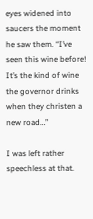eyes widened into saucers the moment he saw them. “I’ve seen this wine before! It’s the kind of wine the governor drinks when they christen a new road…”

I was left rather speechless at that.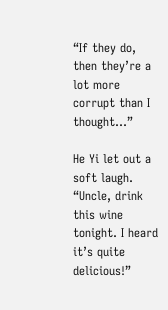“If they do, then they’re a lot more corrupt than I thought…”

He Yi let out a soft laugh. “Uncle, drink this wine tonight. I heard it’s quite delicious!”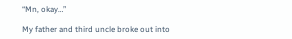“Mn, okay…”

My father and third uncle broke out into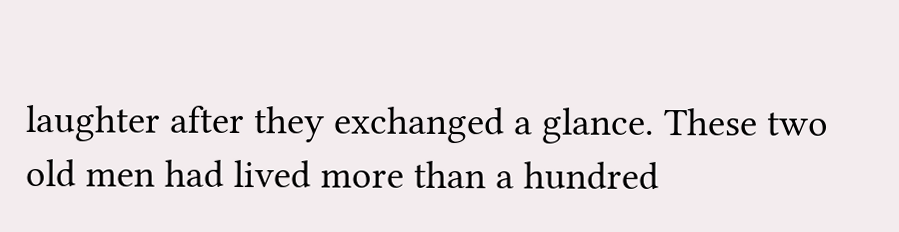laughter after they exchanged a glance. These two old men had lived more than a hundred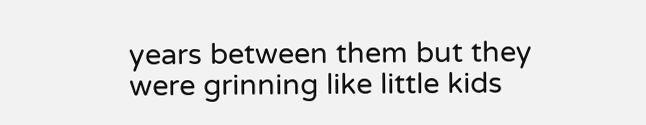years between them but they were grinning like little kids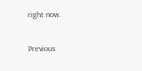right now.

Previous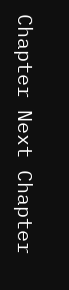Chapter Next Chapter